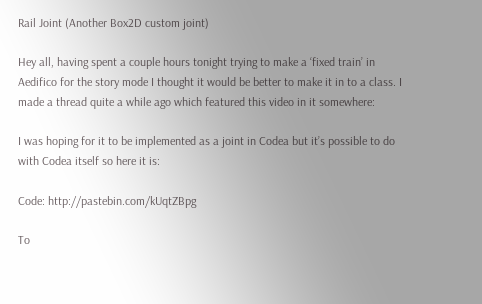Rail Joint (Another Box2D custom joint)

Hey all, having spent a couple hours tonight trying to make a ‘fixed train’ in Aedifico for the story mode I thought it would be better to make it in to a class. I made a thread quite a while ago which featured this video in it somewhere:

I was hoping for it to be implemented as a joint in Codea but it’s possible to do with Codea itself so here it is:

Code: http://pastebin.com/kUqtZBpg

To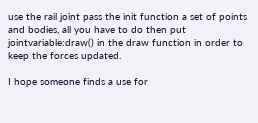use the rail joint pass the init function a set of points and bodies, all you have to do then put jointvariable:draw() in the draw function in order to keep the forces updated.

I hope someone finds a use for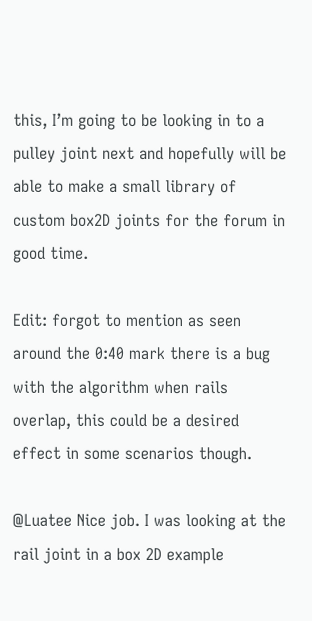this, I’m going to be looking in to a pulley joint next and hopefully will be able to make a small library of custom box2D joints for the forum in good time.

Edit: forgot to mention as seen around the 0:40 mark there is a bug with the algorithm when rails overlap, this could be a desired effect in some scenarios though.

@Luatee Nice job. I was looking at the rail joint in a box 2D example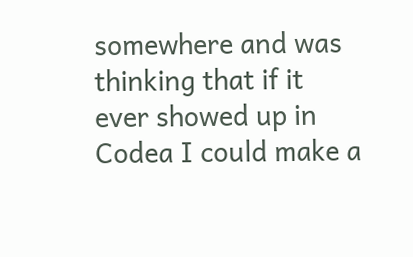somewhere and was thinking that if it ever showed up in Codea I could make a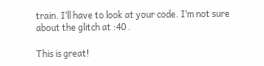train. I’ll have to look at your code. I’m not sure about the glitch at :40 .

This is great!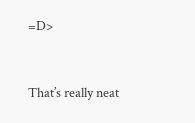=D>


That’s really neat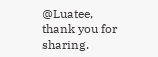@Luatee, thank you for sharing.